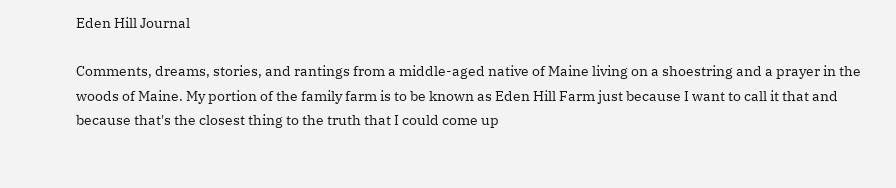Eden Hill Journal

Comments, dreams, stories, and rantings from a middle-aged native of Maine living on a shoestring and a prayer in the woods of Maine. My portion of the family farm is to be known as Eden Hill Farm just because I want to call it that and because that's the closest thing to the truth that I could come up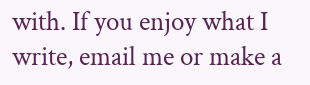with. If you enjoy what I write, email me or make a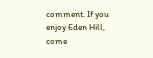comment. If you enjoy Eden Hill, come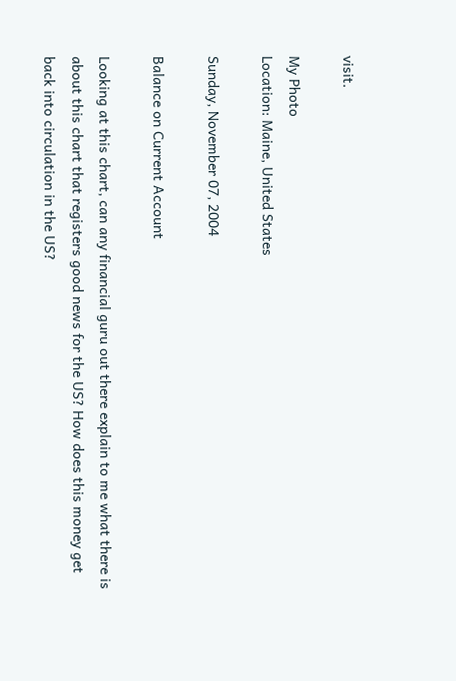visit.

My Photo
Location: Maine, United States

Sunday, November 07, 2004

Balance on Current Account

Looking at this chart, can any financial guru out there explain to me what there is about this chart that registers good news for the US? How does this money get back into circulation in the US?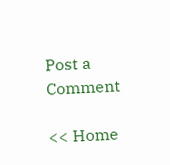Post a Comment

<< Home